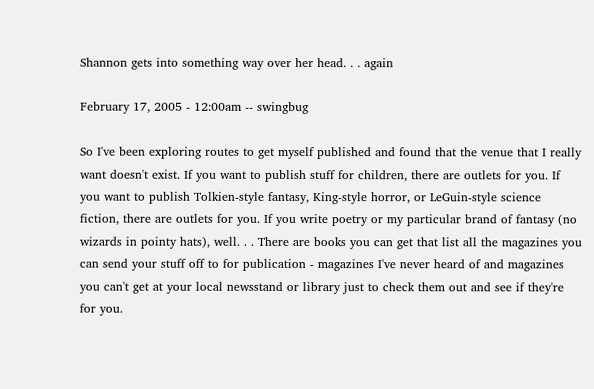Shannon gets into something way over her head. . . again

February 17, 2005 - 12:00am -- swingbug

So I've been exploring routes to get myself published and found that the venue that I really want doesn't exist. If you want to publish stuff for children, there are outlets for you. If you want to publish Tolkien-style fantasy, King-style horror, or LeGuin-style science fiction, there are outlets for you. If you write poetry or my particular brand of fantasy (no wizards in pointy hats), well. . . There are books you can get that list all the magazines you can send your stuff off to for publication - magazines I've never heard of and magazines you can't get at your local newsstand or library just to check them out and see if they're for you.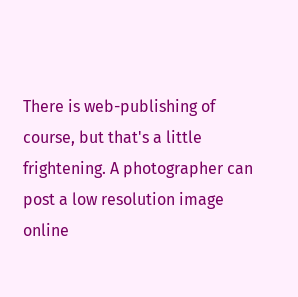There is web-publishing of course, but that's a little frightening. A photographer can post a low resolution image online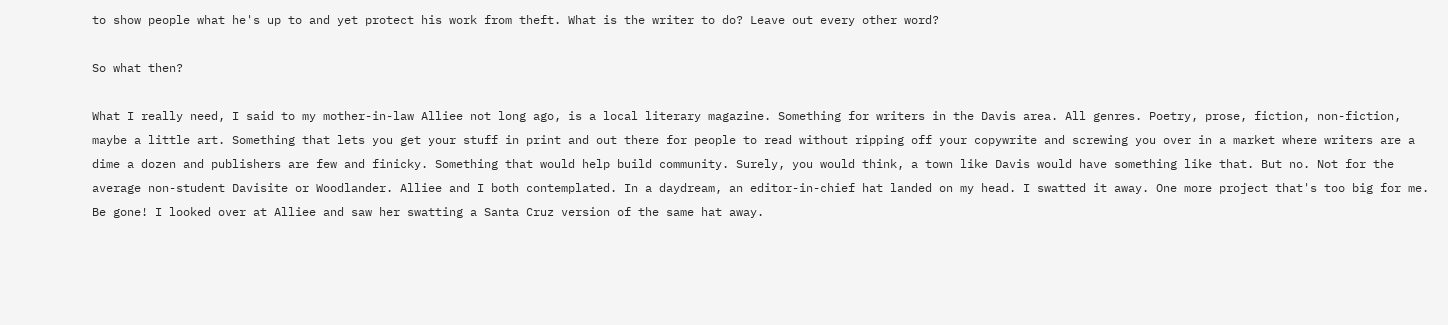to show people what he's up to and yet protect his work from theft. What is the writer to do? Leave out every other word?

So what then?

What I really need, I said to my mother-in-law Alliee not long ago, is a local literary magazine. Something for writers in the Davis area. All genres. Poetry, prose, fiction, non-fiction, maybe a little art. Something that lets you get your stuff in print and out there for people to read without ripping off your copywrite and screwing you over in a market where writers are a dime a dozen and publishers are few and finicky. Something that would help build community. Surely, you would think, a town like Davis would have something like that. But no. Not for the average non-student Davisite or Woodlander. Alliee and I both contemplated. In a daydream, an editor-in-chief hat landed on my head. I swatted it away. One more project that's too big for me. Be gone! I looked over at Alliee and saw her swatting a Santa Cruz version of the same hat away.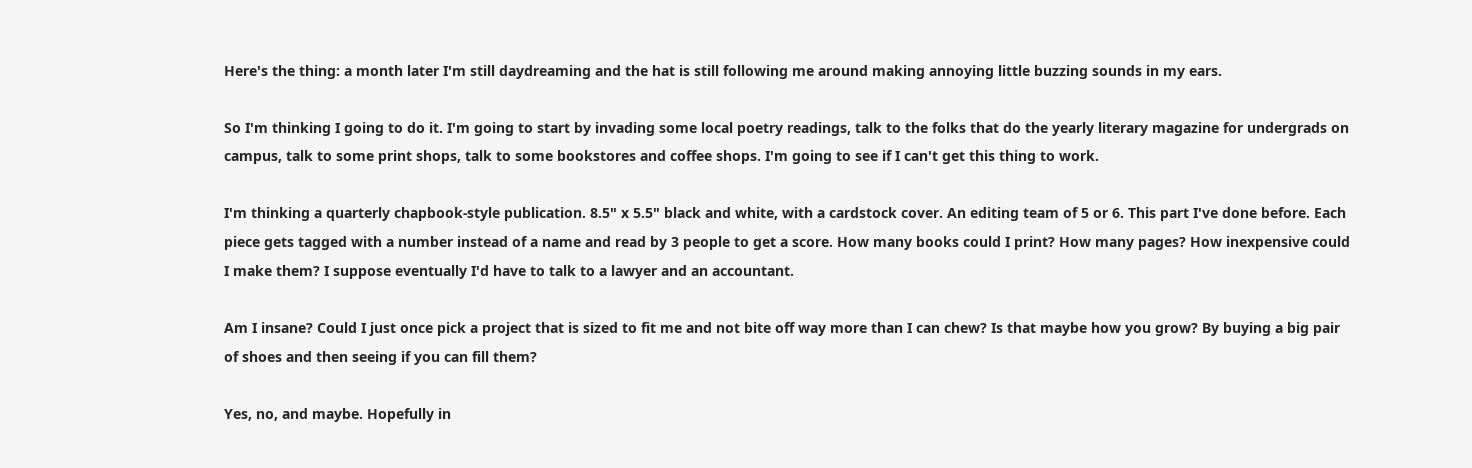Here's the thing: a month later I'm still daydreaming and the hat is still following me around making annoying little buzzing sounds in my ears.

So I'm thinking I going to do it. I'm going to start by invading some local poetry readings, talk to the folks that do the yearly literary magazine for undergrads on campus, talk to some print shops, talk to some bookstores and coffee shops. I'm going to see if I can't get this thing to work.

I'm thinking a quarterly chapbook-style publication. 8.5" x 5.5" black and white, with a cardstock cover. An editing team of 5 or 6. This part I've done before. Each piece gets tagged with a number instead of a name and read by 3 people to get a score. How many books could I print? How many pages? How inexpensive could I make them? I suppose eventually I'd have to talk to a lawyer and an accountant.

Am I insane? Could I just once pick a project that is sized to fit me and not bite off way more than I can chew? Is that maybe how you grow? By buying a big pair of shoes and then seeing if you can fill them?

Yes, no, and maybe. Hopefully in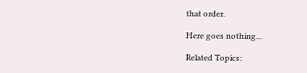that order.

Here goes nothing...

Related Topics: